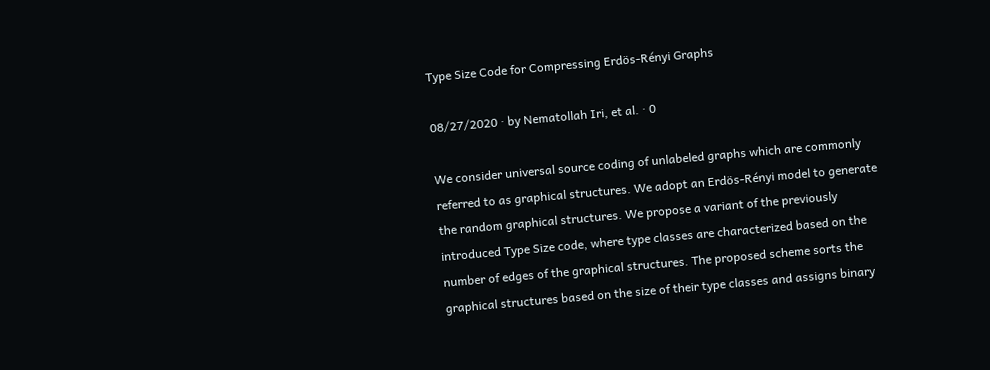Type Size Code for Compressing Erdös-Rényi Graphs

08/27/2020 ∙ by Nematollah Iri, et al. ∙ 0

We consider universal source coding of unlabeled graphs which are commonly referred to as graphical structures. We adopt an Erdös-Rényi model to generate the random graphical structures. We propose a variant of the previously introduced Type Size code, where type classes are characterized based on the number of edges of the graphical structures. The proposed scheme sorts the graphical structures based on the size of their type classes and assigns binary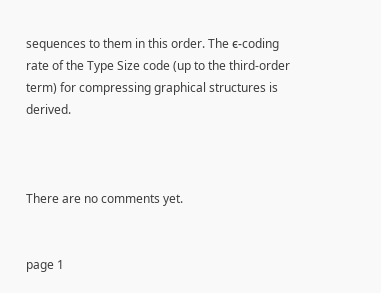sequences to them in this order. The ϵ-coding rate of the Type Size code (up to the third-order term) for compressing graphical structures is derived.



There are no comments yet.


page 1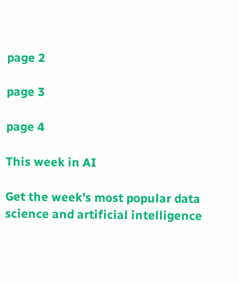page 2

page 3

page 4

This week in AI

Get the week's most popular data science and artificial intelligence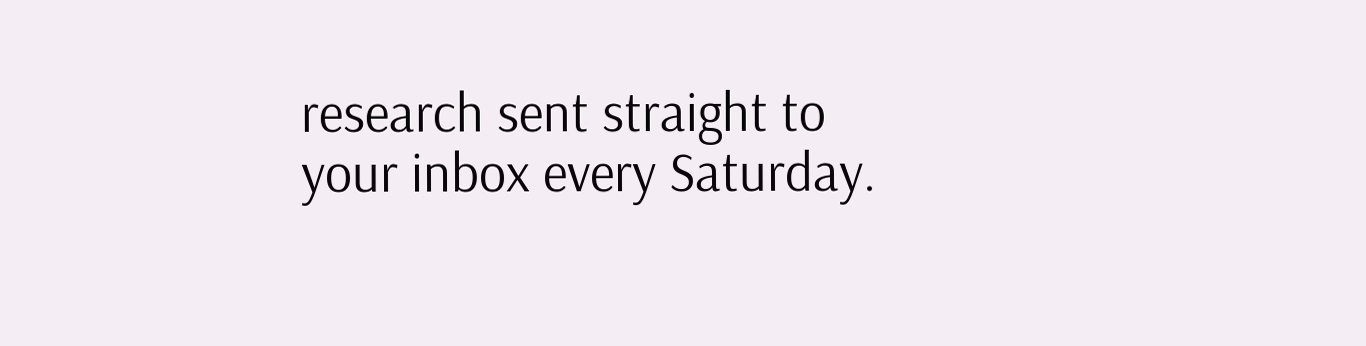research sent straight to your inbox every Saturday.